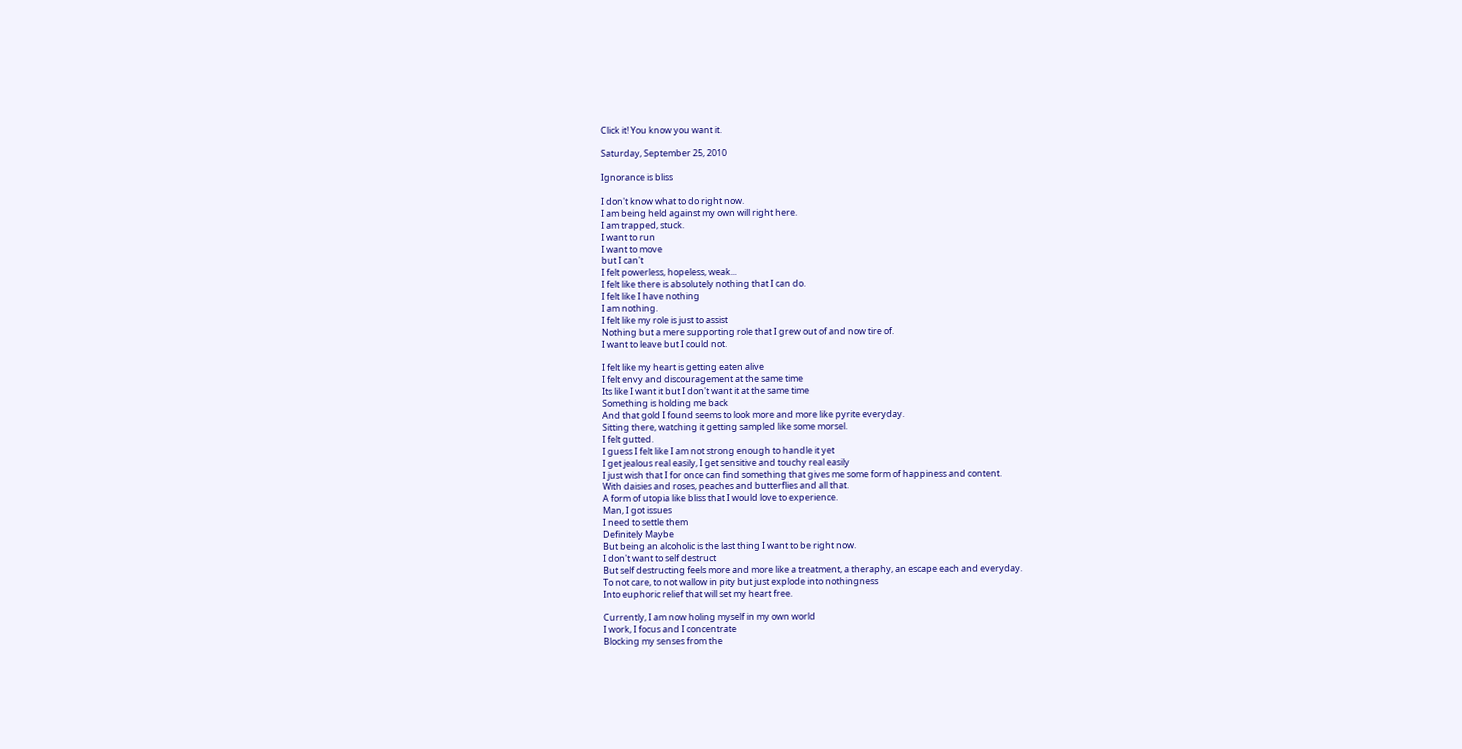Click it! You know you want it.

Saturday, September 25, 2010

Ignorance is bliss

I don't know what to do right now.
I am being held against my own will right here.
I am trapped, stuck.
I want to run
I want to move
but I can't
I felt powerless, hopeless, weak...
I felt like there is absolutely nothing that I can do.
I felt like I have nothing
I am nothing.
I felt like my role is just to assist
Nothing but a mere supporting role that I grew out of and now tire of.
I want to leave but I could not.

I felt like my heart is getting eaten alive
I felt envy and discouragement at the same time
Its like I want it but I don't want it at the same time
Something is holding me back
And that gold I found seems to look more and more like pyrite everyday.
Sitting there, watching it getting sampled like some morsel.
I felt gutted.
I guess I felt like I am not strong enough to handle it yet
I get jealous real easily, I get sensitive and touchy real easily
I just wish that I for once can find something that gives me some form of happiness and content.
With daisies and roses, peaches and butterflies and all that.
A form of utopia like bliss that I would love to experience.
Man, I got issues
I need to settle them
Definitely Maybe
But being an alcoholic is the last thing I want to be right now.
I don't want to self destruct
But self destructing feels more and more like a treatment, a theraphy, an escape each and everyday.
To not care, to not wallow in pity but just explode into nothingness
Into euphoric relief that will set my heart free.

Currently, I am now holing myself in my own world
I work, I focus and I concentrate
Blocking my senses from the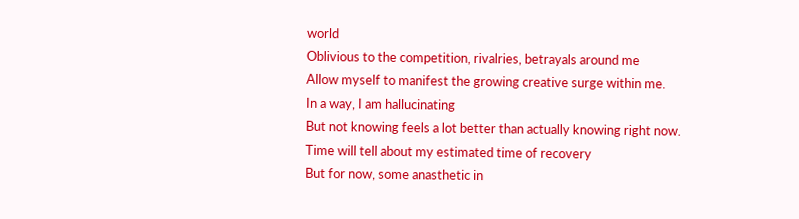world
Oblivious to the competition, rivalries, betrayals around me
Allow myself to manifest the growing creative surge within me.
In a way, I am hallucinating
But not knowing feels a lot better than actually knowing right now.
Time will tell about my estimated time of recovery
But for now, some anasthetic in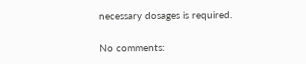necessary dosages is required.

No comments: